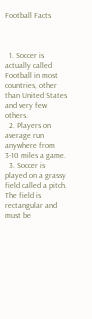Football Facts



  1. Soccer is actually called Football in most countries, other than United States and very few others.
  2. Players on average run anywhere from 3-10 miles a game.
  3. Soccer is played on a grassy field called a pitch. The field is rectangular and must be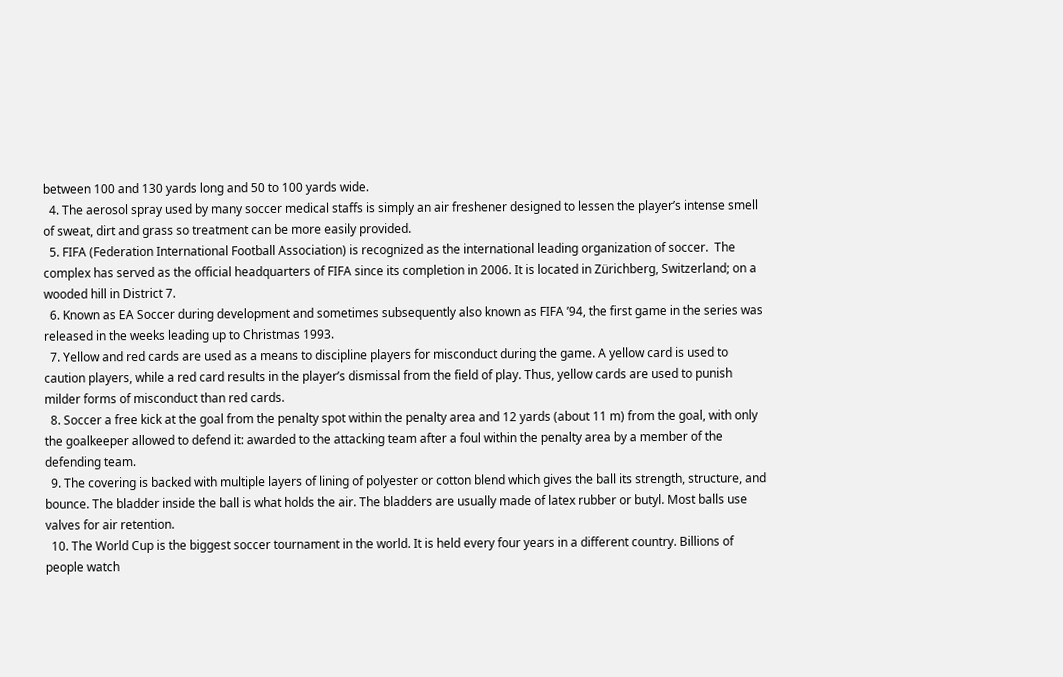between 100 and 130 yards long and 50 to 100 yards wide.
  4. The aerosol spray used by many soccer medical staffs is simply an air freshener designed to lessen the player’s intense smell of sweat, dirt and grass so treatment can be more easily provided.
  5. FIFA (Federation International Football Association) is recognized as the international leading organization of soccer.  The complex has served as the official headquarters of FIFA since its completion in 2006. It is located in Zürichberg, Switzerland; on a wooded hill in District 7.
  6. Known as EA Soccer during development and sometimes subsequently also known as FIFA ’94, the first game in the series was released in the weeks leading up to Christmas 1993.
  7. Yellow and red cards are used as a means to discipline players for misconduct during the game. A yellow card is used to caution players, while a red card results in the player’s dismissal from the field of play. Thus, yellow cards are used to punish milder forms of misconduct than red cards.
  8. Soccer a free kick at the goal from the penalty spot within the penalty area and 12 yards (about 11 m) from the goal, with only the goalkeeper allowed to defend it: awarded to the attacking team after a foul within the penalty area by a member of the defending team.
  9. The covering is backed with multiple layers of lining of polyester or cotton blend which gives the ball its strength, structure, and bounce. The bladder inside the ball is what holds the air. The bladders are usually made of latex rubber or butyl. Most balls use valves for air retention.
  10. The World Cup is the biggest soccer tournament in the world. It is held every four years in a different country. Billions of people watch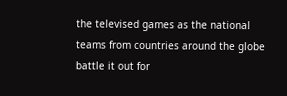the televised games as the national teams from countries around the globe battle it out for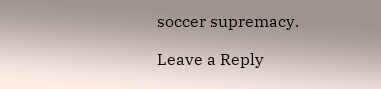soccer supremacy.

Leave a Reply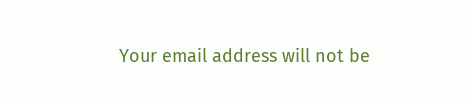Your email address will not be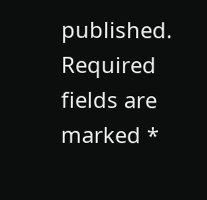published. Required fields are marked *